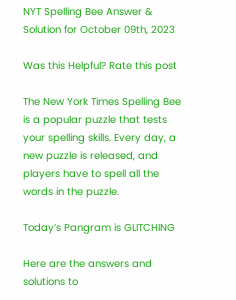NYT Spelling Bee Answer & Solution for October 09th, 2023

Was this Helpful? Rate this post

The New York Times Spelling Bee is a popular puzzle that tests your spelling skills. Every day, a new puzzle is released, and players have to spell all the words in the puzzle.

Today’s Pangram is GLITCHING

Here are the answers and solutions to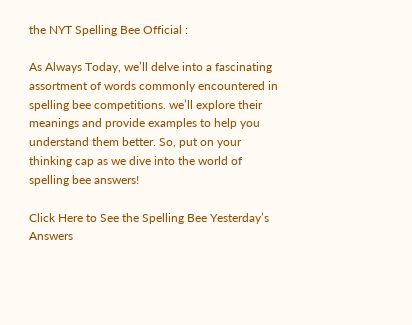the NYT Spelling Bee Official :

As Always Today, we’ll delve into a fascinating assortment of words commonly encountered in spelling bee competitions. we’ll explore their meanings and provide examples to help you understand them better. So, put on your thinking cap as we dive into the world of spelling bee answers!

Click Here to See the Spelling Bee Yesterday’s Answers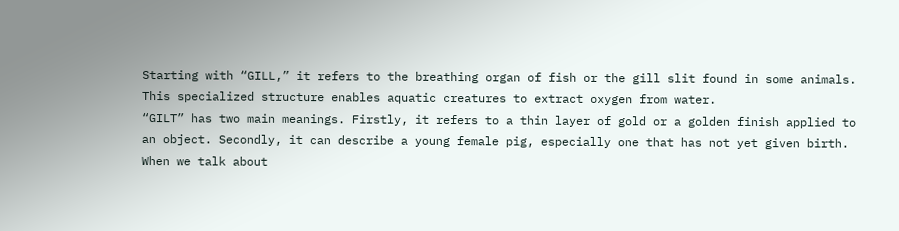Starting with “GILL,” it refers to the breathing organ of fish or the gill slit found in some animals. This specialized structure enables aquatic creatures to extract oxygen from water.
“GILT” has two main meanings. Firstly, it refers to a thin layer of gold or a golden finish applied to an object. Secondly, it can describe a young female pig, especially one that has not yet given birth.
When we talk about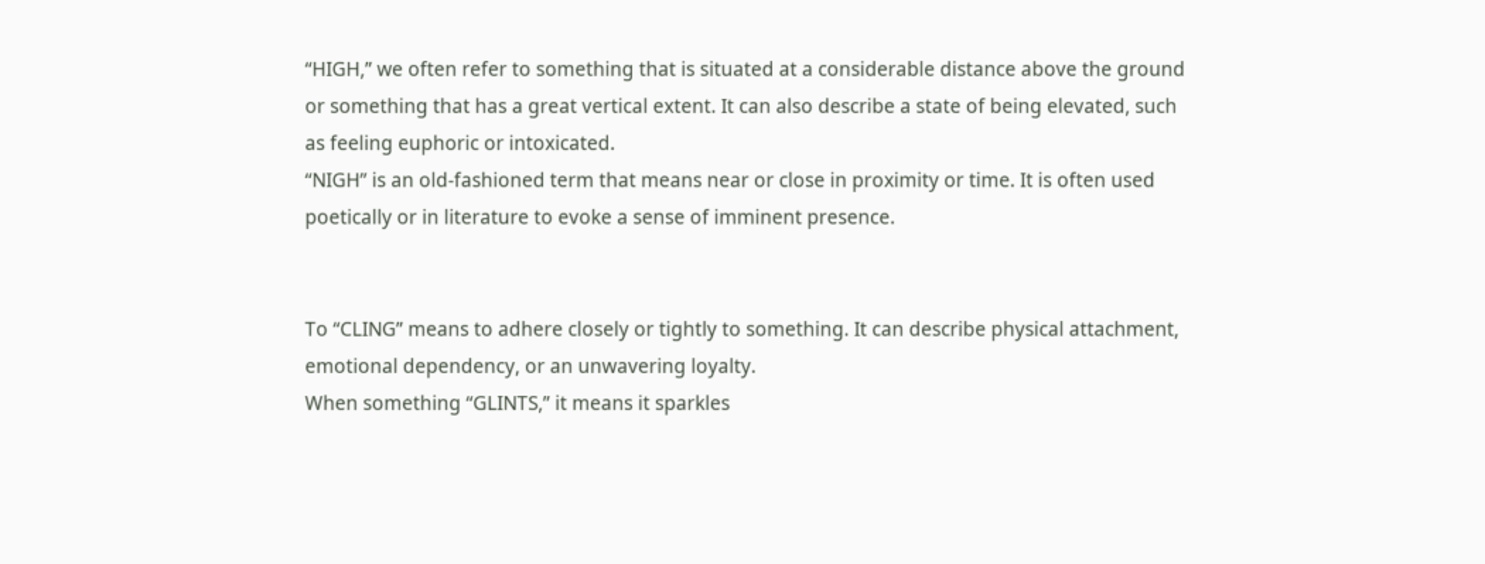“HIGH,” we often refer to something that is situated at a considerable distance above the ground or something that has a great vertical extent. It can also describe a state of being elevated, such as feeling euphoric or intoxicated.
“NIGH” is an old-fashioned term that means near or close in proximity or time. It is often used poetically or in literature to evoke a sense of imminent presence.


To “CLING” means to adhere closely or tightly to something. It can describe physical attachment, emotional dependency, or an unwavering loyalty.
When something “GLINTS,” it means it sparkles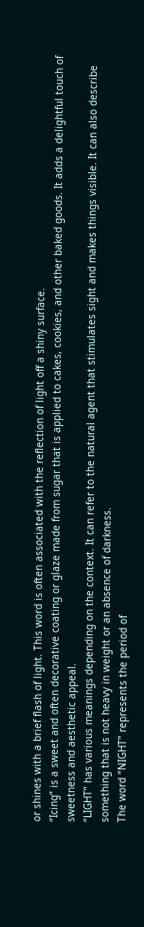or shines with a brief flash of light. This word is often associated with the reflection of light off a shiny surface.
“Icing” is a sweet and often decorative coating or glaze made from sugar that is applied to cakes, cookies, and other baked goods. It adds a delightful touch of sweetness and aesthetic appeal.
“LIGHT” has various meanings depending on the context. It can refer to the natural agent that stimulates sight and makes things visible. It can also describe something that is not heavy in weight or an absence of darkness.
The word “NIGHT” represents the period of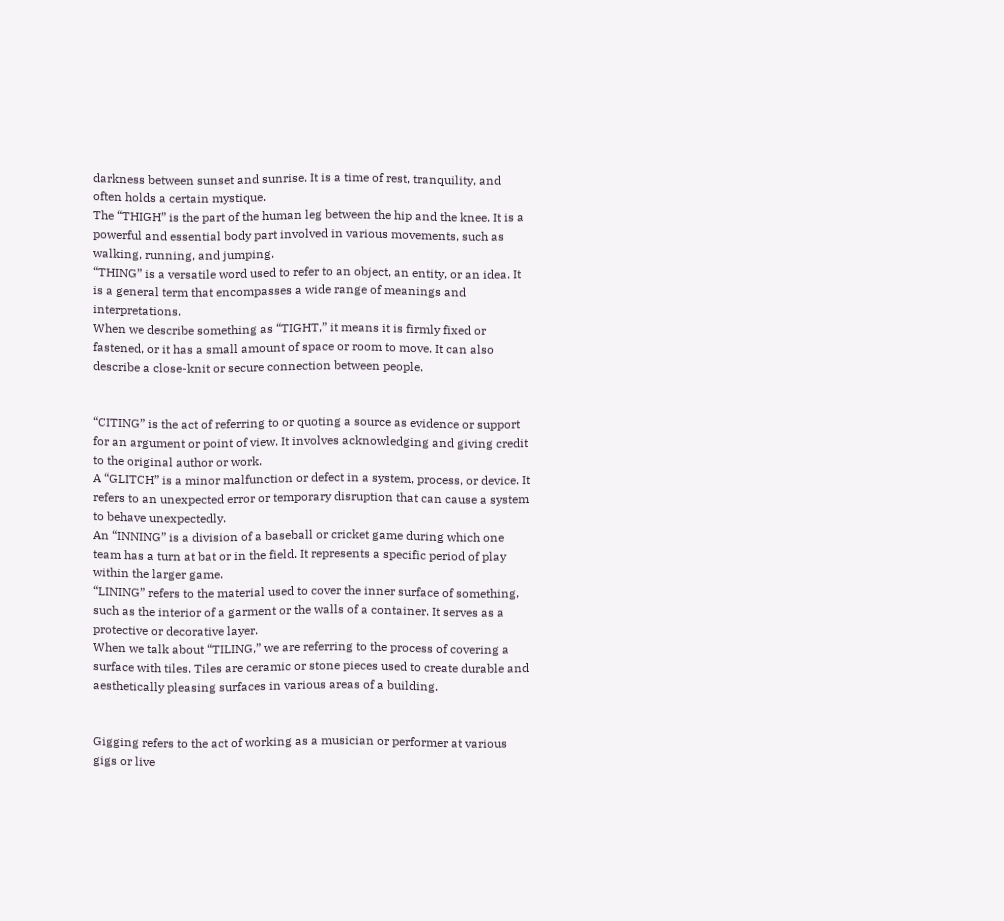darkness between sunset and sunrise. It is a time of rest, tranquility, and often holds a certain mystique.
The “THIGH” is the part of the human leg between the hip and the knee. It is a powerful and essential body part involved in various movements, such as walking, running, and jumping.
“THING” is a versatile word used to refer to an object, an entity, or an idea. It is a general term that encompasses a wide range of meanings and interpretations.
When we describe something as “TIGHT,” it means it is firmly fixed or fastened, or it has a small amount of space or room to move. It can also describe a close-knit or secure connection between people.


“CITING” is the act of referring to or quoting a source as evidence or support for an argument or point of view. It involves acknowledging and giving credit to the original author or work.
A “GLITCH” is a minor malfunction or defect in a system, process, or device. It refers to an unexpected error or temporary disruption that can cause a system to behave unexpectedly.
An “INNING” is a division of a baseball or cricket game during which one team has a turn at bat or in the field. It represents a specific period of play within the larger game.
“LINING” refers to the material used to cover the inner surface of something, such as the interior of a garment or the walls of a container. It serves as a protective or decorative layer.
When we talk about “TILING,” we are referring to the process of covering a surface with tiles. Tiles are ceramic or stone pieces used to create durable and aesthetically pleasing surfaces in various areas of a building.


Gigging refers to the act of working as a musician or performer at various gigs or live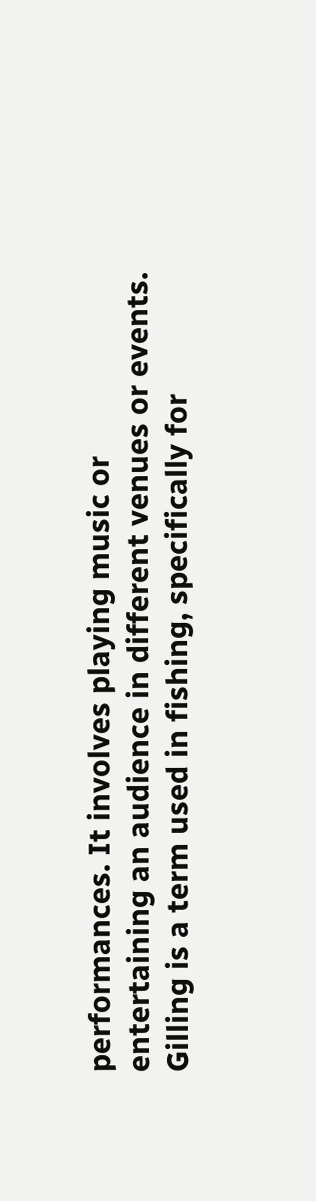performances. It involves playing music or entertaining an audience in different venues or events.
Gilling is a term used in fishing, specifically for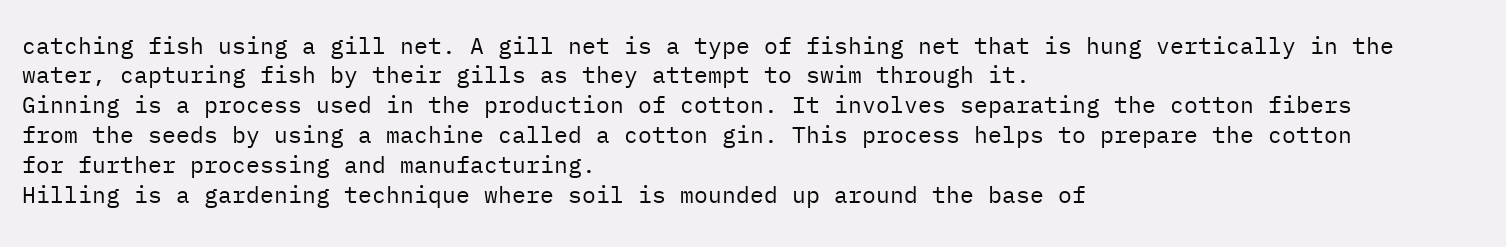catching fish using a gill net. A gill net is a type of fishing net that is hung vertically in the water, capturing fish by their gills as they attempt to swim through it.
Ginning is a process used in the production of cotton. It involves separating the cotton fibers from the seeds by using a machine called a cotton gin. This process helps to prepare the cotton for further processing and manufacturing.
Hilling is a gardening technique where soil is mounded up around the base of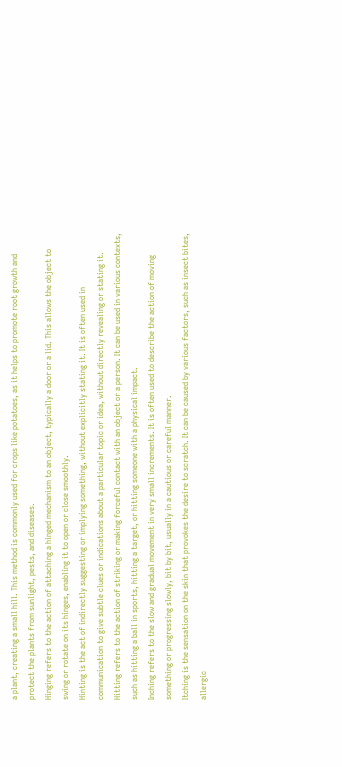a plant, creating a small hill. This method is commonly used for crops like potatoes, as it helps to promote root growth and protect the plants from sunlight, pests, and diseases.
Hinging refers to the action of attaching a hinged mechanism to an object, typically a door or a lid. This allows the object to swing or rotate on its hinges, enabling it to open or close smoothly.
Hinting is the act of indirectly suggesting or implying something, without explicitly stating it. It is often used in communication to give subtle clues or indications about a particular topic or idea, without directly revealing or stating it.
Hitting refers to the action of striking or making forceful contact with an object or a person. It can be used in various contexts, such as hitting a ball in sports, hitting a target, or hitting someone with a physical impact.
Inching refers to the slow and gradual movement in very small increments. It is often used to describe the action of moving something or progressing slowly, bit by bit, usually in a cautious or careful manner.
Itching is the sensation on the skin that provokes the desire to scratch. It can be caused by various factors, such as insect bites, allergic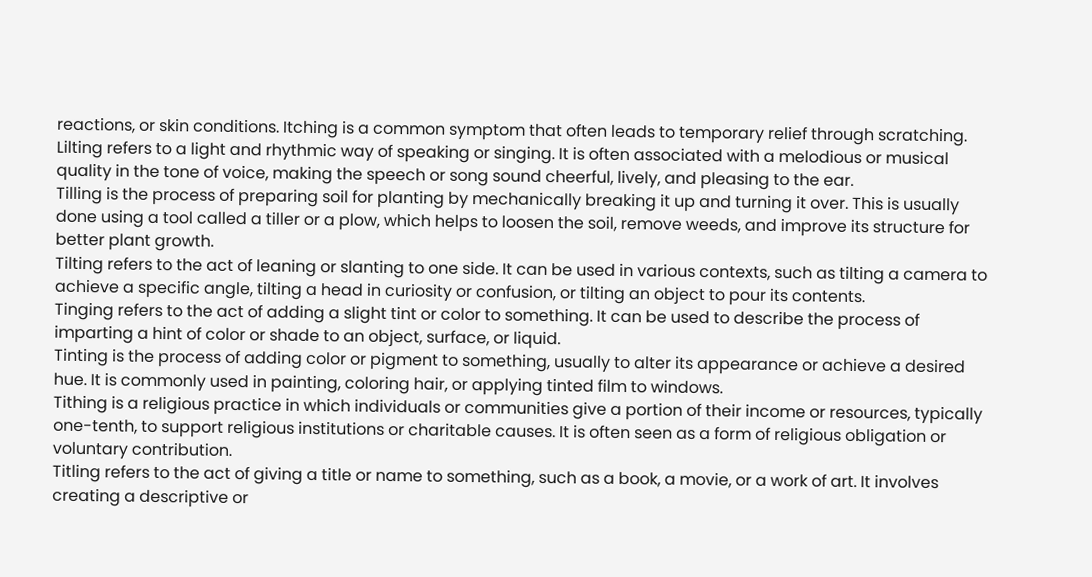reactions, or skin conditions. Itching is a common symptom that often leads to temporary relief through scratching.
Lilting refers to a light and rhythmic way of speaking or singing. It is often associated with a melodious or musical quality in the tone of voice, making the speech or song sound cheerful, lively, and pleasing to the ear.
Tilling is the process of preparing soil for planting by mechanically breaking it up and turning it over. This is usually done using a tool called a tiller or a plow, which helps to loosen the soil, remove weeds, and improve its structure for better plant growth.
Tilting refers to the act of leaning or slanting to one side. It can be used in various contexts, such as tilting a camera to achieve a specific angle, tilting a head in curiosity or confusion, or tilting an object to pour its contents.
Tinging refers to the act of adding a slight tint or color to something. It can be used to describe the process of imparting a hint of color or shade to an object, surface, or liquid.
Tinting is the process of adding color or pigment to something, usually to alter its appearance or achieve a desired hue. It is commonly used in painting, coloring hair, or applying tinted film to windows.
Tithing is a religious practice in which individuals or communities give a portion of their income or resources, typically one-tenth, to support religious institutions or charitable causes. It is often seen as a form of religious obligation or voluntary contribution.
Titling refers to the act of giving a title or name to something, such as a book, a movie, or a work of art. It involves creating a descriptive or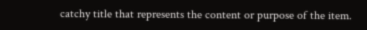catchy title that represents the content or purpose of the item.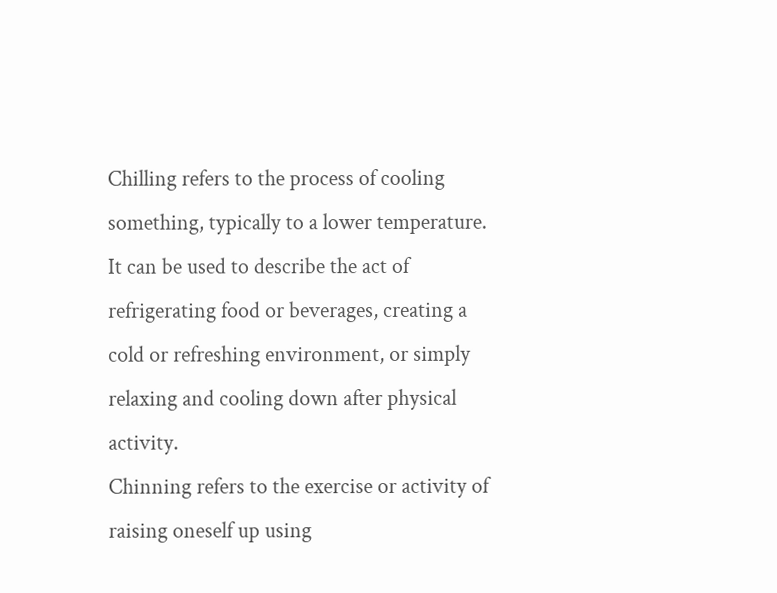Chilling refers to the process of cooling something, typically to a lower temperature. It can be used to describe the act of refrigerating food or beverages, creating a cold or refreshing environment, or simply relaxing and cooling down after physical activity.
Chinning refers to the exercise or activity of raising oneself up using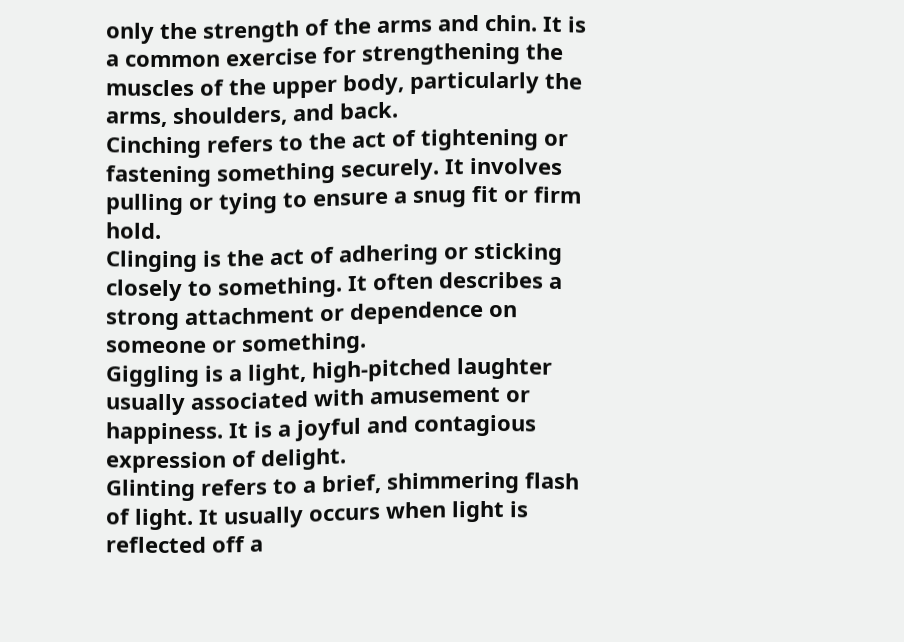only the strength of the arms and chin. It is a common exercise for strengthening the muscles of the upper body, particularly the arms, shoulders, and back.
Cinching refers to the act of tightening or fastening something securely. It involves pulling or tying to ensure a snug fit or firm hold.
Clinging is the act of adhering or sticking closely to something. It often describes a strong attachment or dependence on someone or something.
Giggling is a light, high-pitched laughter usually associated with amusement or happiness. It is a joyful and contagious expression of delight.
Glinting refers to a brief, shimmering flash of light. It usually occurs when light is reflected off a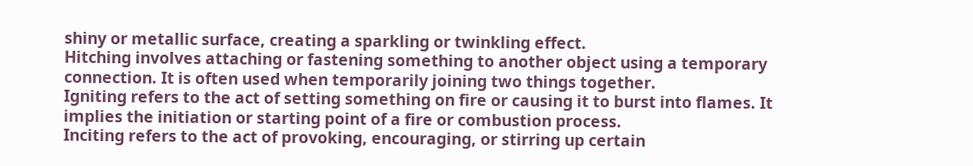shiny or metallic surface, creating a sparkling or twinkling effect.
Hitching involves attaching or fastening something to another object using a temporary connection. It is often used when temporarily joining two things together.
Igniting refers to the act of setting something on fire or causing it to burst into flames. It implies the initiation or starting point of a fire or combustion process.
Inciting refers to the act of provoking, encouraging, or stirring up certain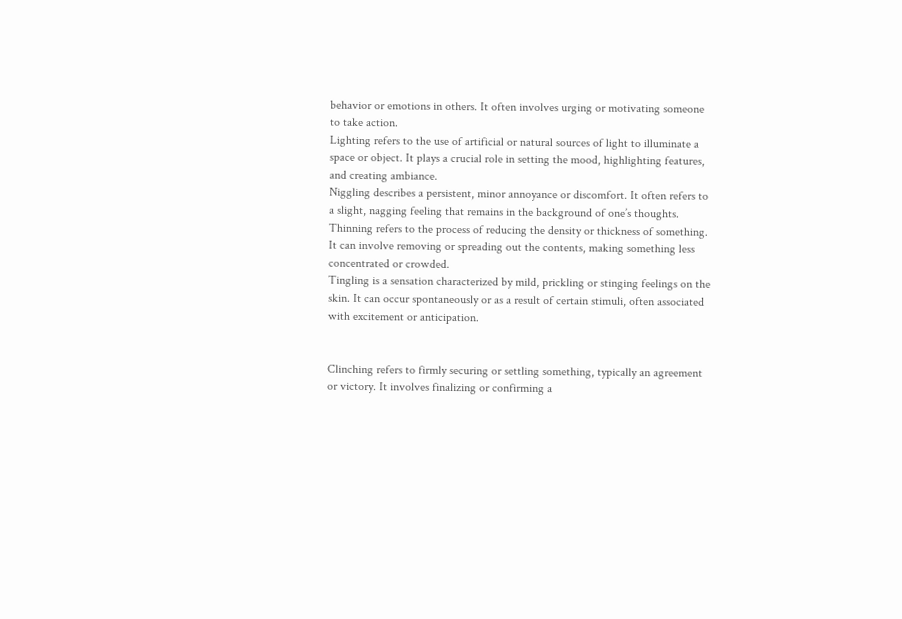behavior or emotions in others. It often involves urging or motivating someone to take action.
Lighting refers to the use of artificial or natural sources of light to illuminate a space or object. It plays a crucial role in setting the mood, highlighting features, and creating ambiance.
Niggling describes a persistent, minor annoyance or discomfort. It often refers to a slight, nagging feeling that remains in the background of one’s thoughts.
Thinning refers to the process of reducing the density or thickness of something. It can involve removing or spreading out the contents, making something less concentrated or crowded.
Tingling is a sensation characterized by mild, prickling or stinging feelings on the skin. It can occur spontaneously or as a result of certain stimuli, often associated with excitement or anticipation.


Clinching refers to firmly securing or settling something, typically an agreement or victory. It involves finalizing or confirming a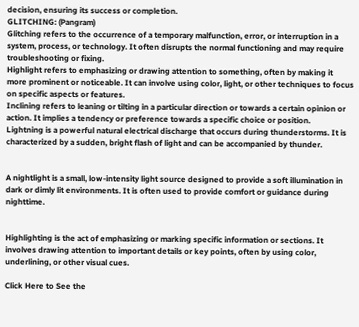decision, ensuring its success or completion.
GLITCHING: (Pangram)
Glitching refers to the occurrence of a temporary malfunction, error, or interruption in a system, process, or technology. It often disrupts the normal functioning and may require troubleshooting or fixing.
Highlight refers to emphasizing or drawing attention to something, often by making it more prominent or noticeable. It can involve using color, light, or other techniques to focus on specific aspects or features.
Inclining refers to leaning or tilting in a particular direction or towards a certain opinion or action. It implies a tendency or preference towards a specific choice or position.
Lightning is a powerful natural electrical discharge that occurs during thunderstorms. It is characterized by a sudden, bright flash of light and can be accompanied by thunder.


A nightlight is a small, low-intensity light source designed to provide a soft illumination in dark or dimly lit environments. It is often used to provide comfort or guidance during nighttime.


Highlighting is the act of emphasizing or marking specific information or sections. It involves drawing attention to important details or key points, often by using color, underlining, or other visual cues.

Click Here to See the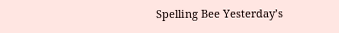Spelling Bee Yesterday’s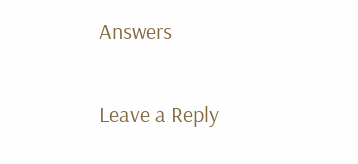Answers

Leave a Reply